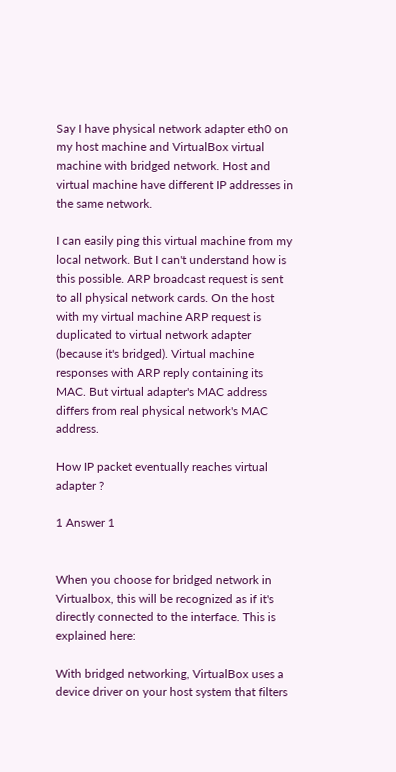Say I have physical network adapter eth0 on my host machine and VirtualBox virtual machine with bridged network. Host and virtual machine have different IP addresses in the same network.

I can easily ping this virtual machine from my local network. But I can't understand how is this possible. ARP broadcast request is sent to all physical network cards. On the host with my virtual machine ARP request is duplicated to virtual network adapter (because it's bridged). Virtual machine responses with ARP reply containing its MAC. But virtual adapter's MAC address differs from real physical network's MAC address.

How IP packet eventually reaches virtual adapter ?

1 Answer 1


When you choose for bridged network in Virtualbox, this will be recognized as if it's directly connected to the interface. This is explained here:

With bridged networking, VirtualBox uses a device driver on your host system that filters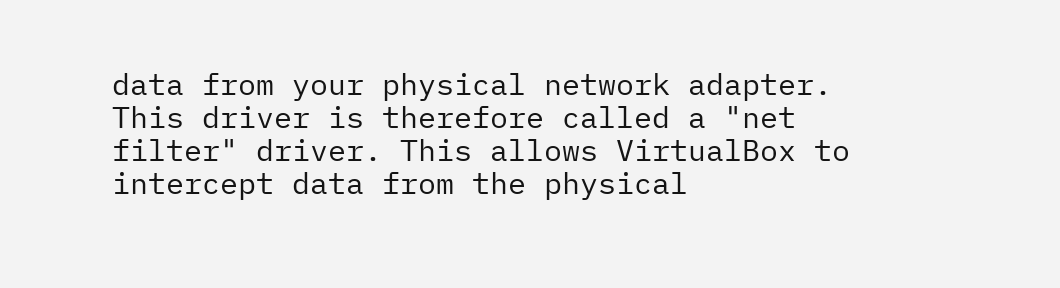data from your physical network adapter. This driver is therefore called a "net filter" driver. This allows VirtualBox to intercept data from the physical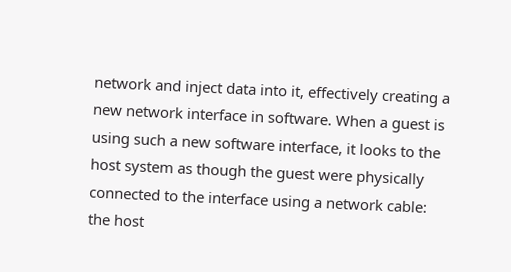network and inject data into it, effectively creating a new network interface in software. When a guest is using such a new software interface, it looks to the host system as though the guest were physically connected to the interface using a network cable: the host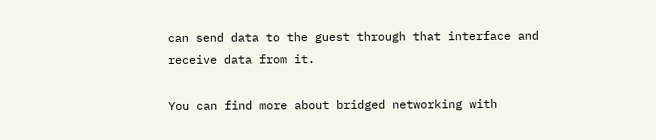can send data to the guest through that interface and receive data from it.

You can find more about bridged networking with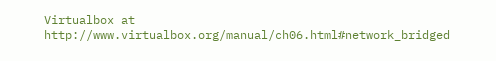Virtualbox at http://www.virtualbox.org/manual/ch06.html#network_bridged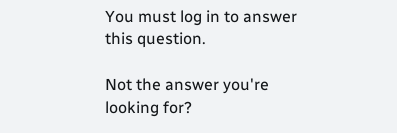You must log in to answer this question.

Not the answer you're looking for?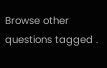Browse other questions tagged .